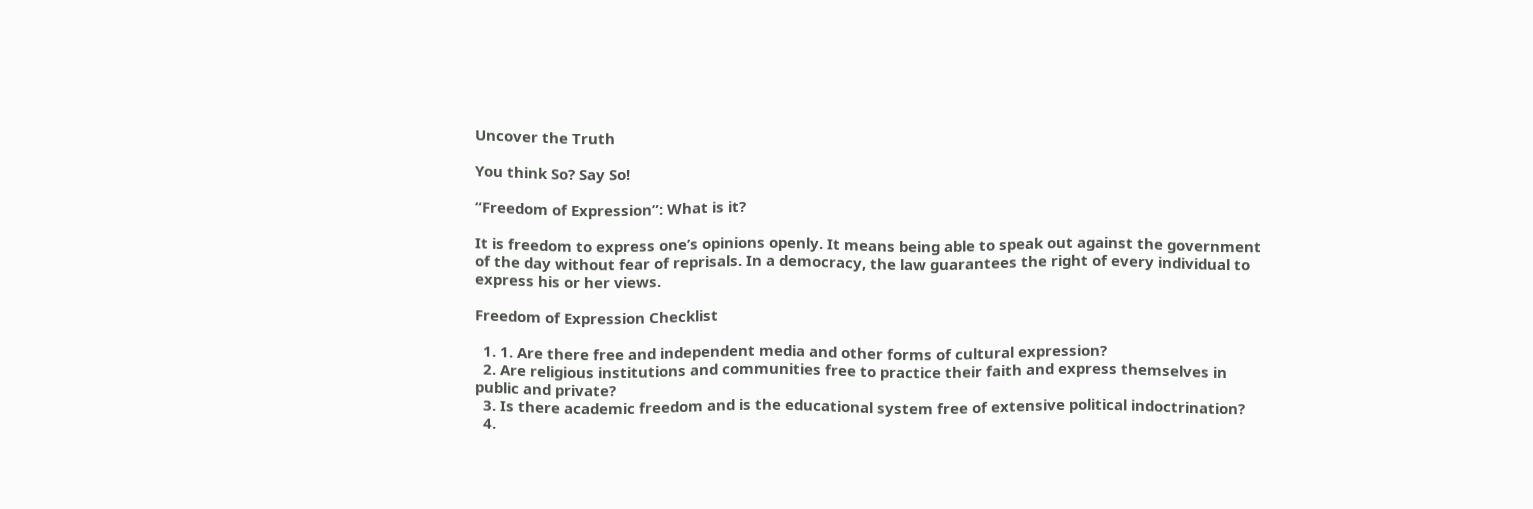Uncover the Truth

You think So? Say So!

“Freedom of Expression”: What is it?

It is freedom to express one’s opinions openly. It means being able to speak out against the government of the day without fear of reprisals. In a democracy, the law guarantees the right of every individual to express his or her views.

Freedom of Expression Checklist

  1. 1. Are there free and independent media and other forms of cultural expression?
  2. Are religious institutions and communities free to practice their faith and express themselves in public and private?
  3. Is there academic freedom and is the educational system free of extensive political indoctrination?
  4.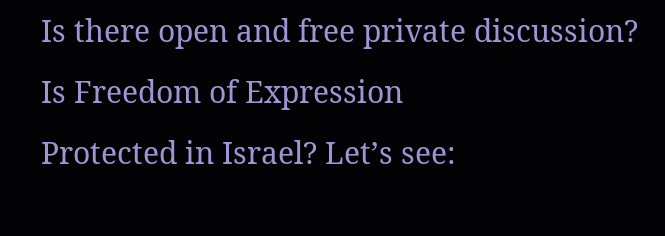Is there open and free private discussion?
Is Freedom of Expression
Protected in Israel? Let’s see: